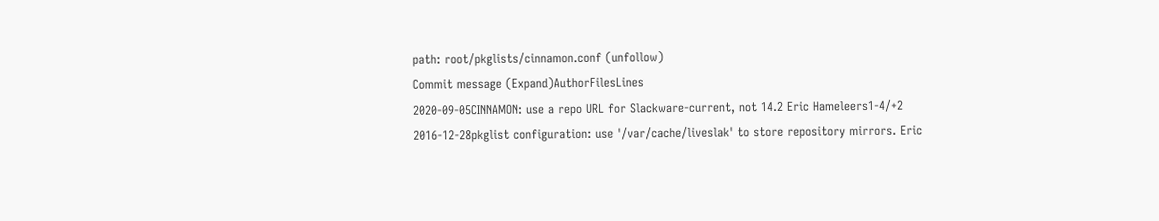path: root/pkglists/cinnamon.conf (unfollow)
Commit message (Expand)AuthorFilesLines
2020-09-05CINNAMON: use a repo URL for Slackware-current, not 14.2 Eric Hameleers1-4/+2
2016-12-28pkglist configuration: use '/var/cache/liveslak' to store repository mirrors. Eric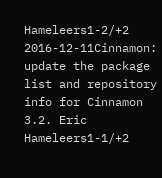Hameleers1-2/+2
2016-12-11Cinnamon: update the package list and repository info for Cinnamon 3.2. Eric Hameleers1-1/+2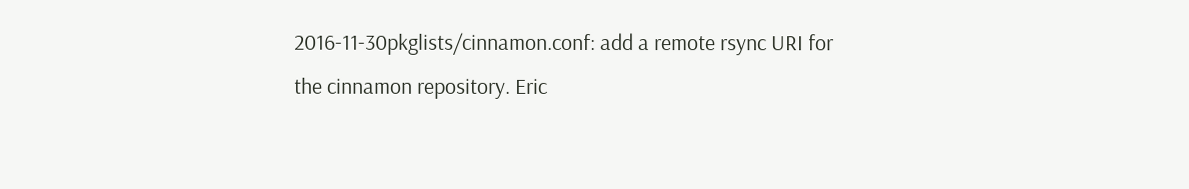2016-11-30pkglists/cinnamon.conf: add a remote rsync URI for the cinnamon repository. Eric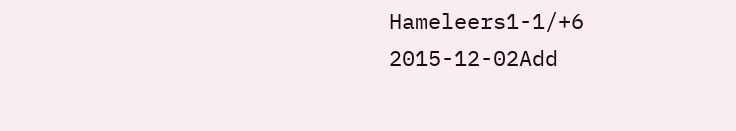Hameleers1-1/+6
2015-12-02Add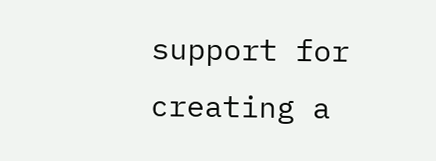support for creating a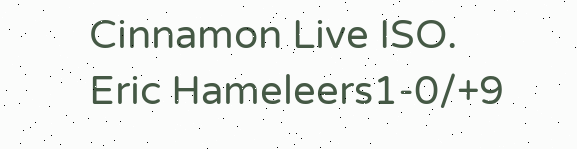Cinnamon Live ISO. Eric Hameleers1-0/+9